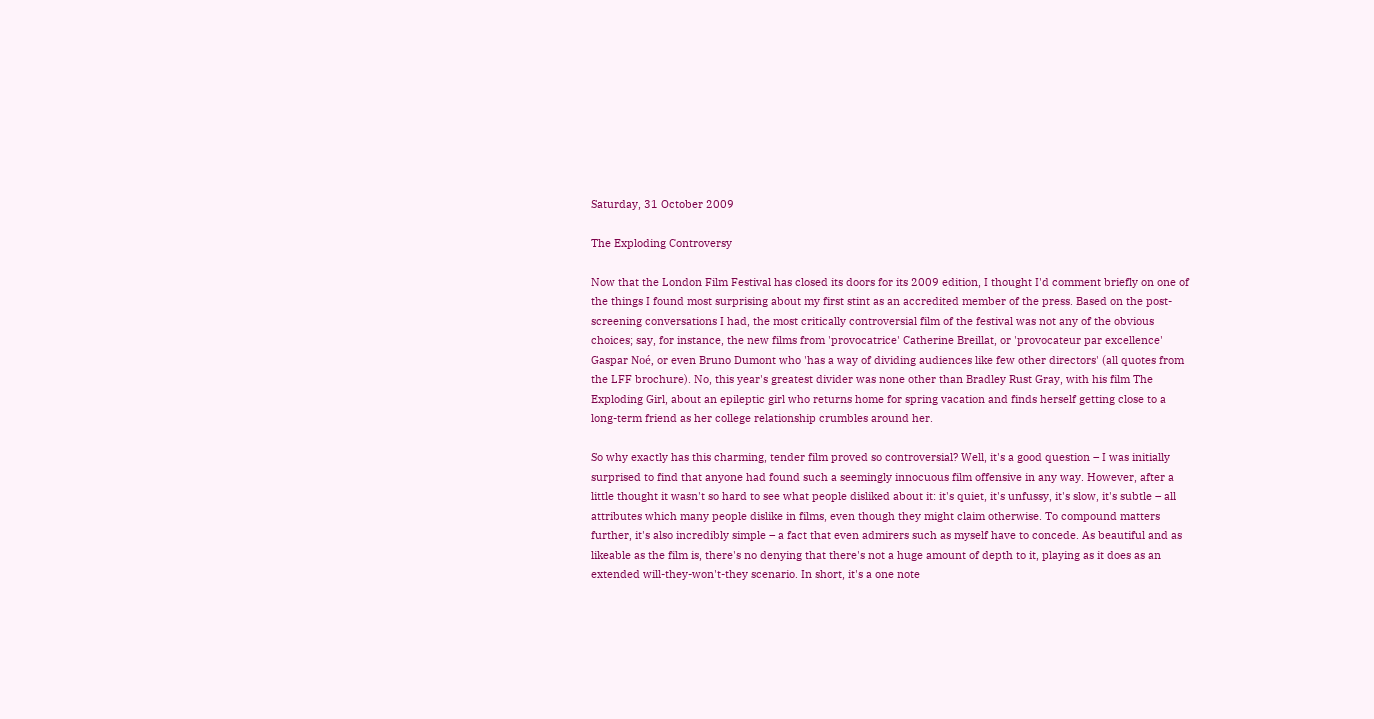Saturday, 31 October 2009

The Exploding Controversy

Now that the London Film Festival has closed its doors for its 2009 edition, I thought I'd comment briefly on one of the things I found most surprising about my first stint as an accredited member of the press. Based on the post-screening conversations I had, the most critically controversial film of the festival was not any of the obvious choices; say, for instance, the new films from 'provocatrice' Catherine Breillat, or 'provocateur par excellence' Gaspar Noé, or even Bruno Dumont who 'has a way of dividing audiences like few other directors' (all quotes from the LFF brochure). No, this year's greatest divider was none other than Bradley Rust Gray, with his film The Exploding Girl, about an epileptic girl who returns home for spring vacation and finds herself getting close to a long-term friend as her college relationship crumbles around her.

So why exactly has this charming, tender film proved so controversial? Well, it's a good question – I was initially surprised to find that anyone had found such a seemingly innocuous film offensive in any way. However, after a little thought it wasn't so hard to see what people disliked about it: it's quiet, it's unfussy, it's slow, it's subtle – all attributes which many people dislike in films, even though they might claim otherwise. To compound matters further, it's also incredibly simple – a fact that even admirers such as myself have to concede. As beautiful and as likeable as the film is, there's no denying that there's not a huge amount of depth to it, playing as it does as an extended will-they-won't-they scenario. In short, it's a one note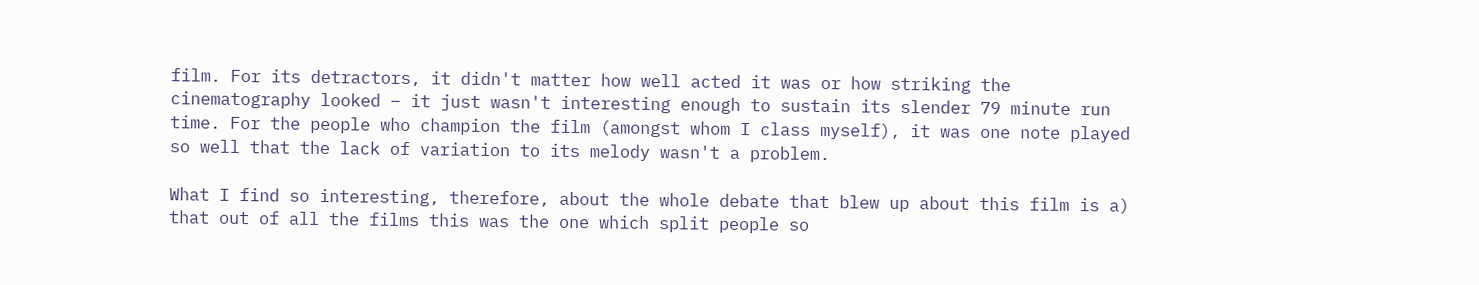film. For its detractors, it didn't matter how well acted it was or how striking the cinematography looked – it just wasn't interesting enough to sustain its slender 79 minute run time. For the people who champion the film (amongst whom I class myself), it was one note played so well that the lack of variation to its melody wasn't a problem.

What I find so interesting, therefore, about the whole debate that blew up about this film is a) that out of all the films this was the one which split people so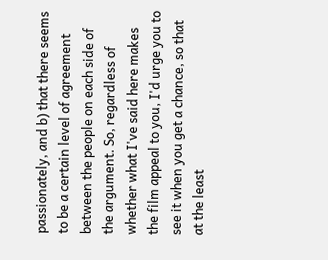passionately, and b) that there seems to be a certain level of agreement between the people on each side of the argument. So, regardless of whether what I've said here makes the film appeal to you, I'd urge you to see it when you get a chance, so that at the least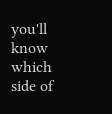you'll know which side of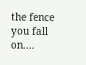the fence you fall on....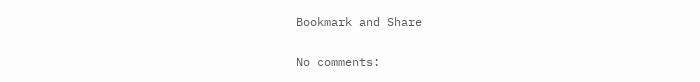Bookmark and Share

No comments: